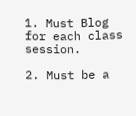1. Must Blog for each class session.

2. Must be a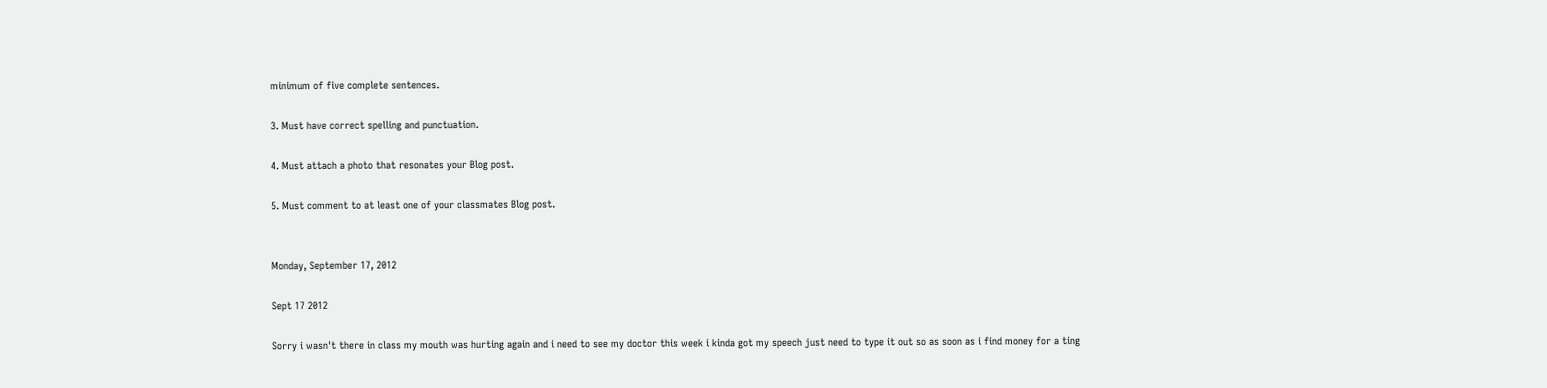minimum of five complete sentences.

3. Must have correct spelling and punctuation.

4. Must attach a photo that resonates your Blog post.

5. Must comment to at least one of your classmates Blog post.


Monday, September 17, 2012

Sept 17 2012

Sorry i wasn't there in class my mouth was hurting again and i need to see my doctor this week i kinda got my speech just need to type it out so as soon as i find money for a ting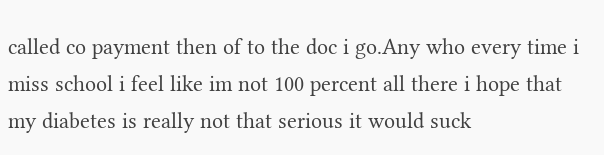called co payment then of to the doc i go.Any who every time i miss school i feel like im not 100 percent all there i hope that my diabetes is really not that serious it would suck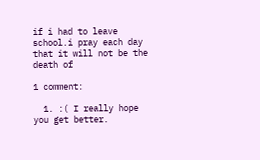if i had to leave school.i pray each day that it will not be the death of

1 comment:

  1. :( I really hope you get better.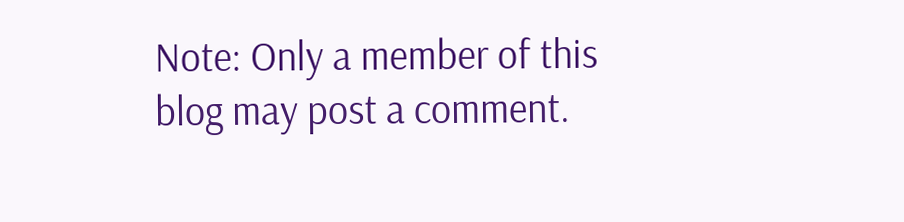Note: Only a member of this blog may post a comment.